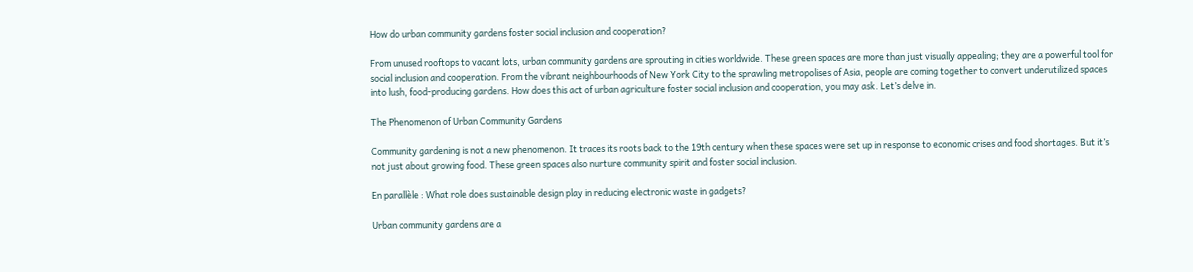How do urban community gardens foster social inclusion and cooperation?

From unused rooftops to vacant lots, urban community gardens are sprouting in cities worldwide. These green spaces are more than just visually appealing; they are a powerful tool for social inclusion and cooperation. From the vibrant neighbourhoods of New York City to the sprawling metropolises of Asia, people are coming together to convert underutilized spaces into lush, food-producing gardens. How does this act of urban agriculture foster social inclusion and cooperation, you may ask. Let’s delve in.

The Phenomenon of Urban Community Gardens

Community gardening is not a new phenomenon. It traces its roots back to the 19th century when these spaces were set up in response to economic crises and food shortages. But it’s not just about growing food. These green spaces also nurture community spirit and foster social inclusion.

En parallèle : What role does sustainable design play in reducing electronic waste in gadgets?

Urban community gardens are a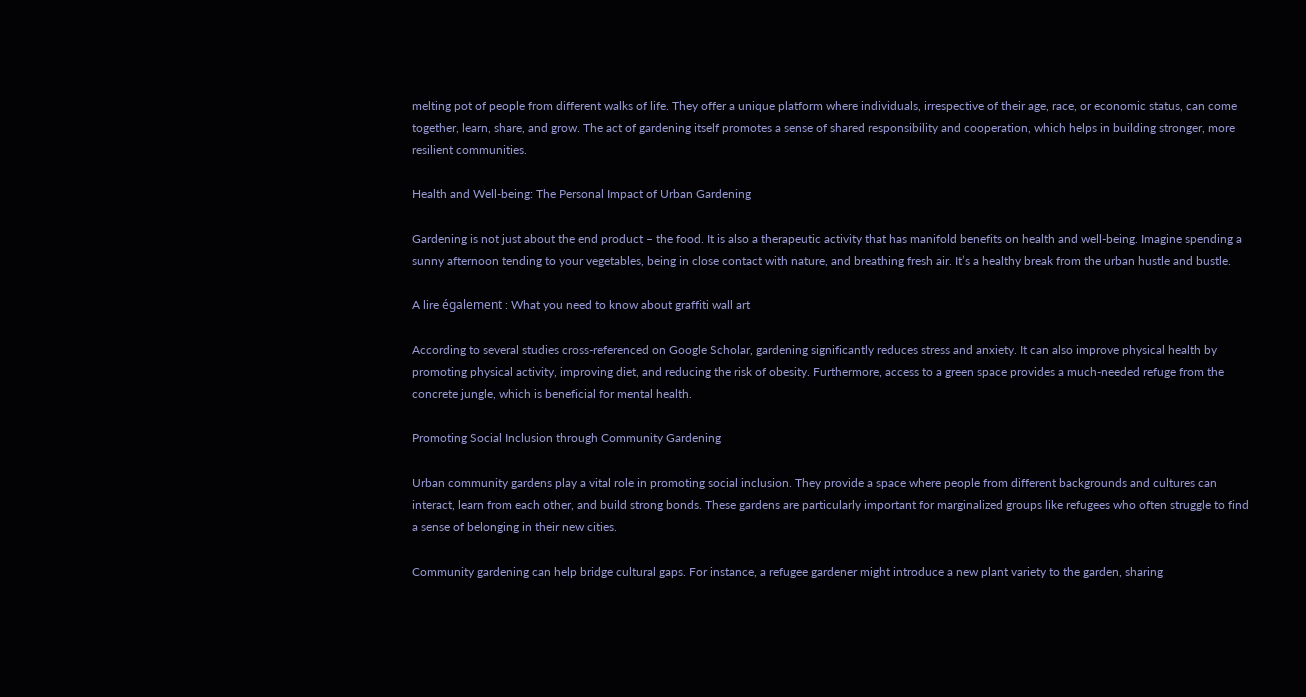melting pot of people from different walks of life. They offer a unique platform where individuals, irrespective of their age, race, or economic status, can come together, learn, share, and grow. The act of gardening itself promotes a sense of shared responsibility and cooperation, which helps in building stronger, more resilient communities.

Health and Well-being: The Personal Impact of Urban Gardening

Gardening is not just about the end product – the food. It is also a therapeutic activity that has manifold benefits on health and well-being. Imagine spending a sunny afternoon tending to your vegetables, being in close contact with nature, and breathing fresh air. It’s a healthy break from the urban hustle and bustle.

A lire également : What you need to know about graffiti wall art

According to several studies cross-referenced on Google Scholar, gardening significantly reduces stress and anxiety. It can also improve physical health by promoting physical activity, improving diet, and reducing the risk of obesity. Furthermore, access to a green space provides a much-needed refuge from the concrete jungle, which is beneficial for mental health.

Promoting Social Inclusion through Community Gardening

Urban community gardens play a vital role in promoting social inclusion. They provide a space where people from different backgrounds and cultures can interact, learn from each other, and build strong bonds. These gardens are particularly important for marginalized groups like refugees who often struggle to find a sense of belonging in their new cities.

Community gardening can help bridge cultural gaps. For instance, a refugee gardener might introduce a new plant variety to the garden, sharing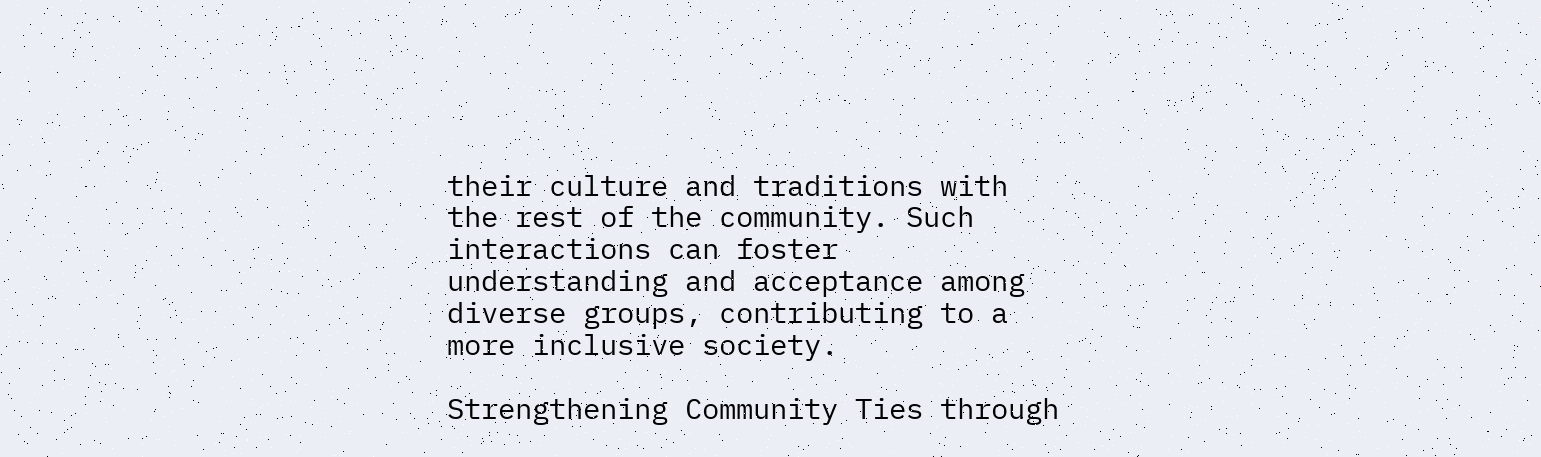their culture and traditions with the rest of the community. Such interactions can foster understanding and acceptance among diverse groups, contributing to a more inclusive society.

Strengthening Community Ties through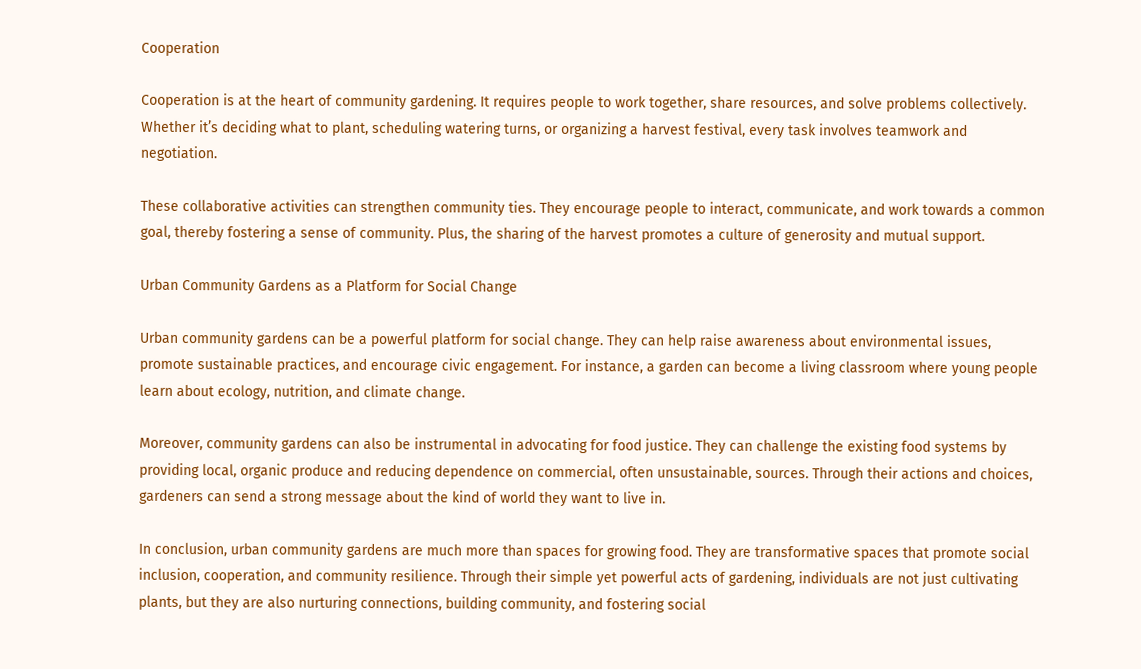Cooperation

Cooperation is at the heart of community gardening. It requires people to work together, share resources, and solve problems collectively. Whether it’s deciding what to plant, scheduling watering turns, or organizing a harvest festival, every task involves teamwork and negotiation.

These collaborative activities can strengthen community ties. They encourage people to interact, communicate, and work towards a common goal, thereby fostering a sense of community. Plus, the sharing of the harvest promotes a culture of generosity and mutual support.

Urban Community Gardens as a Platform for Social Change

Urban community gardens can be a powerful platform for social change. They can help raise awareness about environmental issues, promote sustainable practices, and encourage civic engagement. For instance, a garden can become a living classroom where young people learn about ecology, nutrition, and climate change.

Moreover, community gardens can also be instrumental in advocating for food justice. They can challenge the existing food systems by providing local, organic produce and reducing dependence on commercial, often unsustainable, sources. Through their actions and choices, gardeners can send a strong message about the kind of world they want to live in.

In conclusion, urban community gardens are much more than spaces for growing food. They are transformative spaces that promote social inclusion, cooperation, and community resilience. Through their simple yet powerful acts of gardening, individuals are not just cultivating plants, but they are also nurturing connections, building community, and fostering social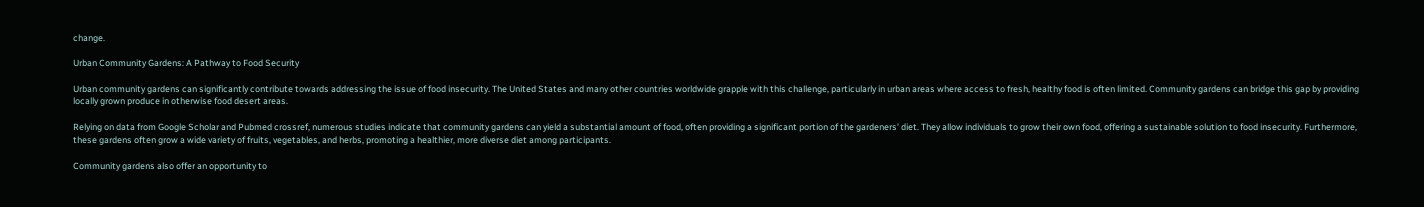change.

Urban Community Gardens: A Pathway to Food Security

Urban community gardens can significantly contribute towards addressing the issue of food insecurity. The United States and many other countries worldwide grapple with this challenge, particularly in urban areas where access to fresh, healthy food is often limited. Community gardens can bridge this gap by providing locally grown produce in otherwise food desert areas.

Relying on data from Google Scholar and Pubmed crossref, numerous studies indicate that community gardens can yield a substantial amount of food, often providing a significant portion of the gardeners’ diet. They allow individuals to grow their own food, offering a sustainable solution to food insecurity. Furthermore, these gardens often grow a wide variety of fruits, vegetables, and herbs, promoting a healthier, more diverse diet among participants.

Community gardens also offer an opportunity to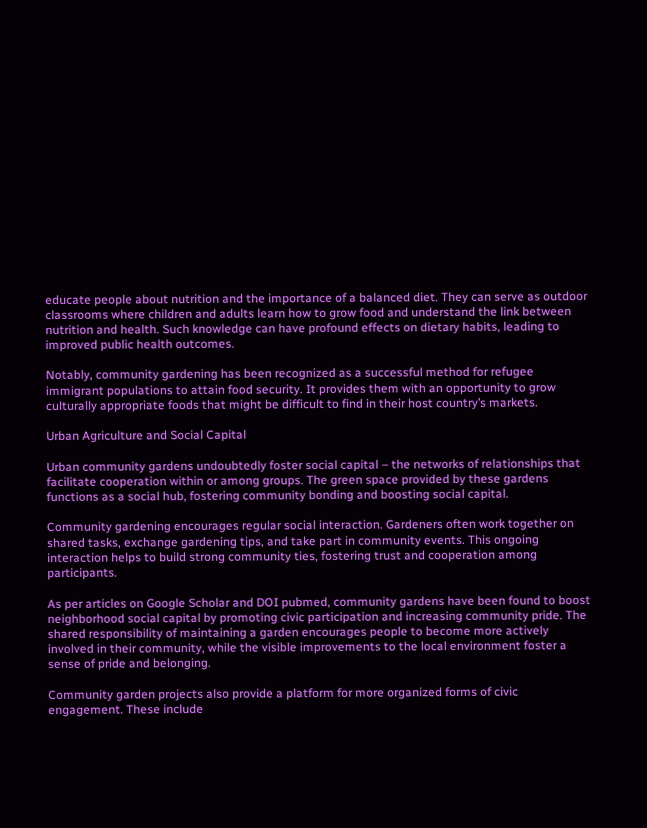educate people about nutrition and the importance of a balanced diet. They can serve as outdoor classrooms where children and adults learn how to grow food and understand the link between nutrition and health. Such knowledge can have profound effects on dietary habits, leading to improved public health outcomes.

Notably, community gardening has been recognized as a successful method for refugee immigrant populations to attain food security. It provides them with an opportunity to grow culturally appropriate foods that might be difficult to find in their host country’s markets.

Urban Agriculture and Social Capital

Urban community gardens undoubtedly foster social capital – the networks of relationships that facilitate cooperation within or among groups. The green space provided by these gardens functions as a social hub, fostering community bonding and boosting social capital.

Community gardening encourages regular social interaction. Gardeners often work together on shared tasks, exchange gardening tips, and take part in community events. This ongoing interaction helps to build strong community ties, fostering trust and cooperation among participants.

As per articles on Google Scholar and DOI pubmed, community gardens have been found to boost neighborhood social capital by promoting civic participation and increasing community pride. The shared responsibility of maintaining a garden encourages people to become more actively involved in their community, while the visible improvements to the local environment foster a sense of pride and belonging.

Community garden projects also provide a platform for more organized forms of civic engagement. These include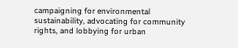campaigning for environmental sustainability, advocating for community rights, and lobbying for urban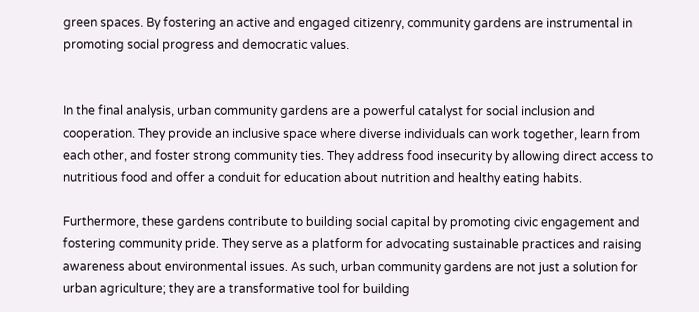green spaces. By fostering an active and engaged citizenry, community gardens are instrumental in promoting social progress and democratic values.


In the final analysis, urban community gardens are a powerful catalyst for social inclusion and cooperation. They provide an inclusive space where diverse individuals can work together, learn from each other, and foster strong community ties. They address food insecurity by allowing direct access to nutritious food and offer a conduit for education about nutrition and healthy eating habits.

Furthermore, these gardens contribute to building social capital by promoting civic engagement and fostering community pride. They serve as a platform for advocating sustainable practices and raising awareness about environmental issues. As such, urban community gardens are not just a solution for urban agriculture; they are a transformative tool for building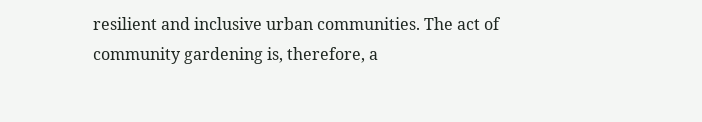resilient and inclusive urban communities. The act of community gardening is, therefore, a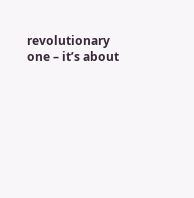revolutionary one – it’s about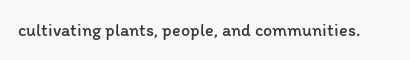cultivating plants, people, and communities.